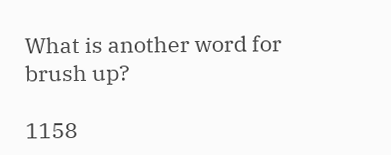What is another word for brush up?

1158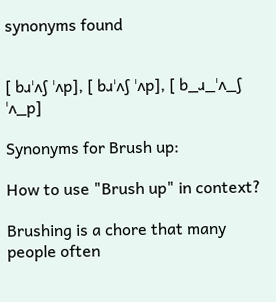synonyms found


[ bɹˈʌʃ ˈʌp], [ bɹˈʌʃ ˈʌp], [ b_ɹ_ˈʌ_ʃ ˈʌ_p]

Synonyms for Brush up:

How to use "Brush up" in context?

Brushing is a chore that many people often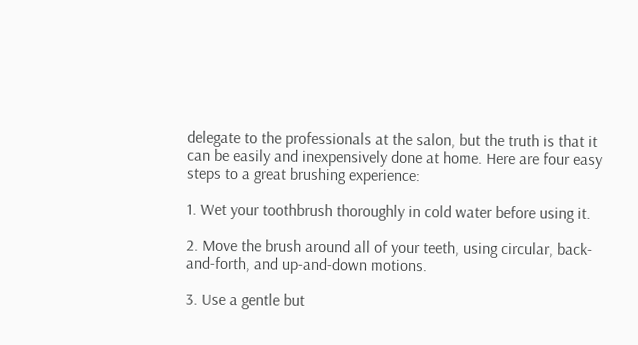delegate to the professionals at the salon, but the truth is that it can be easily and inexpensively done at home. Here are four easy steps to a great brushing experience:

1. Wet your toothbrush thoroughly in cold water before using it.

2. Move the brush around all of your teeth, using circular, back-and-forth, and up-and-down motions.

3. Use a gentle but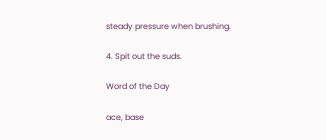steady pressure when brushing.

4. Spit out the suds.

Word of the Day

ace, base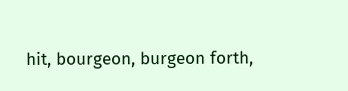hit, bourgeon, burgeon forth,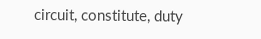circuit, constitute, duty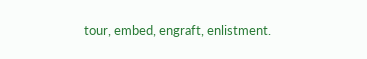tour, embed, engraft, enlistment.